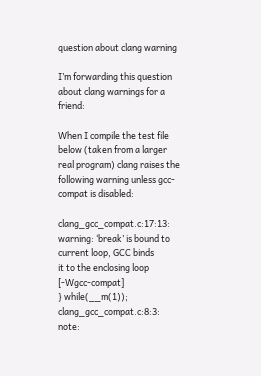question about clang warning

I’m forwarding this question about clang warnings for a friend:

When I compile the test file below (taken from a larger real program) clang raises the following warning unless gcc-compat is disabled:

clang_gcc_compat.c:17:13: warning: ‘break’ is bound to current loop, GCC binds
it to the enclosing loop [-Wgcc-compat]
} while(__m(1));
clang_gcc_compat.c:8:3: note: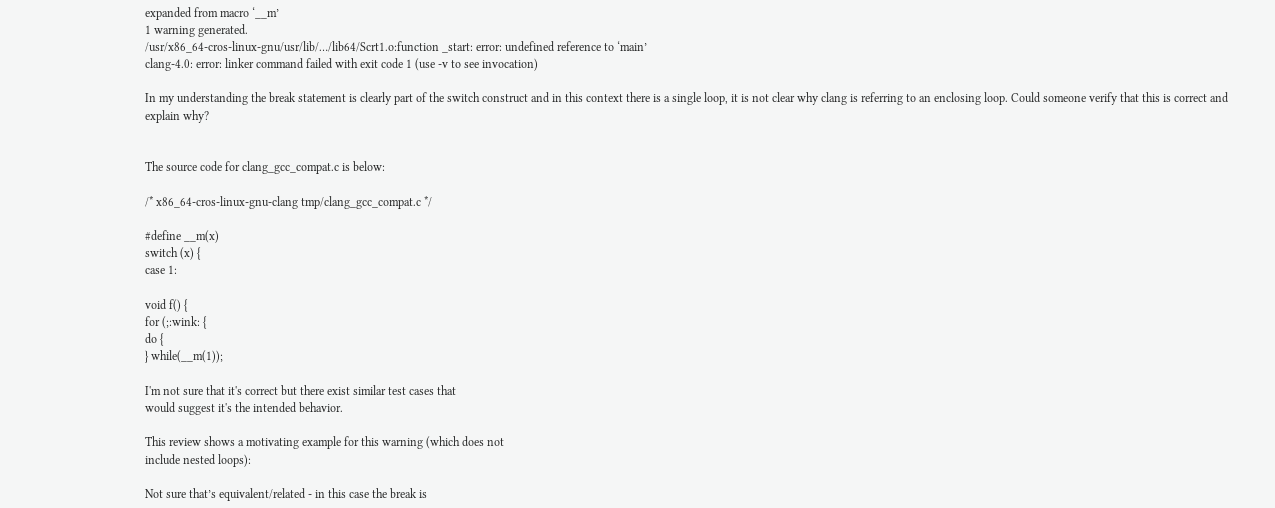expanded from macro ‘__m’
1 warning generated.
/usr/x86_64-cros-linux-gnu/usr/lib/…/lib64/Scrt1.o:function _start: error: undefined reference to ‘main’
clang-4.0: error: linker command failed with exit code 1 (use -v to see invocation)

In my understanding the break statement is clearly part of the switch construct and in this context there is a single loop, it is not clear why clang is referring to an enclosing loop. Could someone verify that this is correct and explain why?


The source code for clang_gcc_compat.c is below:

/* x86_64-cros-linux-gnu-clang tmp/clang_gcc_compat.c */

#define __m(x)
switch (x) {
case 1:

void f() {
for (;:wink: {
do {
} while(__m(1));

I'm not sure that it's correct but there exist similar test cases that
would suggest it's the intended behavior.

This review shows a motivating example for this warning (which does not
include nested loops):

Not sure that’s equivalent/related - in this case the break is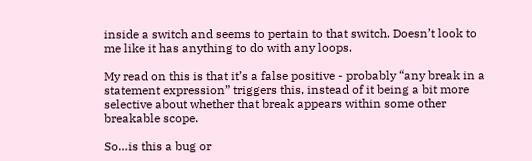inside a switch and seems to pertain to that switch. Doesn’t look to me like it has anything to do with any loops.

My read on this is that it’s a false positive - probably “any break in a statement expression” triggers this, instead of it being a bit more selective about whether that break appears within some other breakable scope.

So…is this a bug or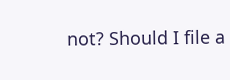not? Should I file a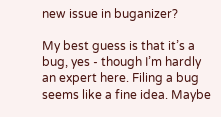new issue in buganizer?

My best guess is that it’s a bug, yes - though I’m hardly an expert here. Filing a bug seems like a fine idea. Maybe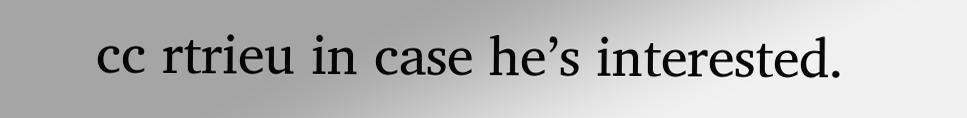cc rtrieu in case he’s interested.